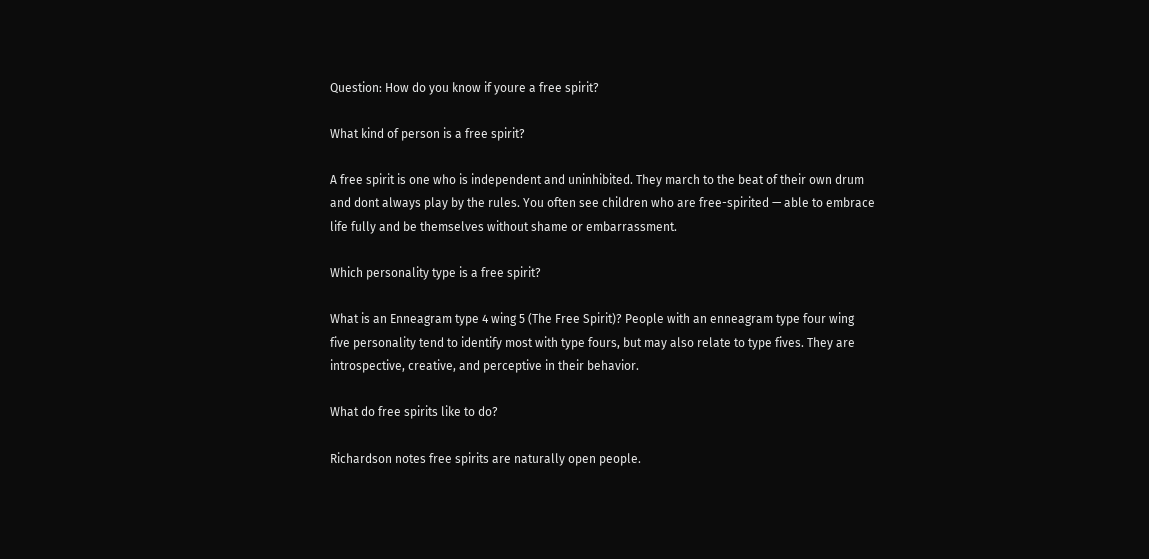Question: How do you know if youre a free spirit?

What kind of person is a free spirit?

A free spirit is one who is independent and uninhibited. They march to the beat of their own drum and dont always play by the rules. You often see children who are free-spirited — able to embrace life fully and be themselves without shame or embarrassment.

Which personality type is a free spirit?

What is an Enneagram type 4 wing 5 (The Free Spirit)? People with an enneagram type four wing five personality tend to identify most with type fours, but may also relate to type fives. They are introspective, creative, and perceptive in their behavior.

What do free spirits like to do?

Richardson notes free spirits are naturally open people.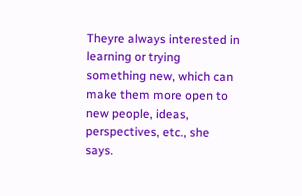Theyre always interested in learning or trying something new, which can make them more open to new people, ideas, perspectives, etc., she says.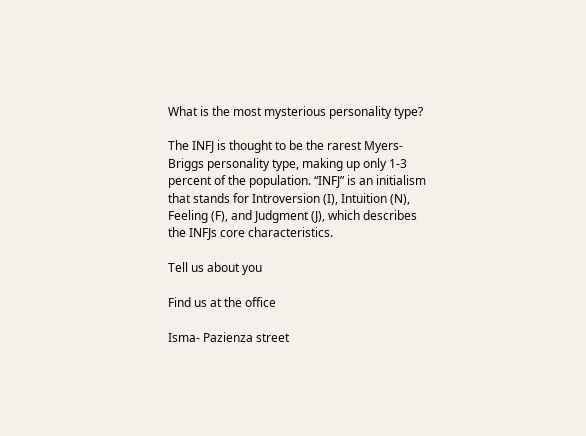What is the most mysterious personality type?

The INFJ is thought to be the rarest Myers-Briggs personality type, making up only 1-3 percent of the population. “INFJ” is an initialism that stands for Introversion (I), Intuition (N), Feeling (F), and Judgment (J), which describes the INFJs core characteristics.

Tell us about you

Find us at the office

Isma- Pazienza street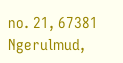no. 21, 67381 Ngerulmud,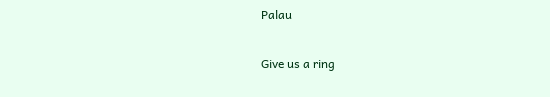Palau

Give us a ring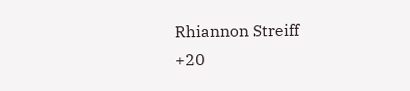Rhiannon Streiff
+20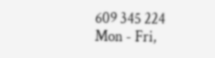609 345 224
Mon - Fri,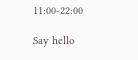11:00-22:00

Say hello